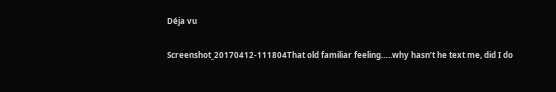Déja vu

Screenshot_20170412-111804That old familiar feeling…..why hasn’t he text me, did I do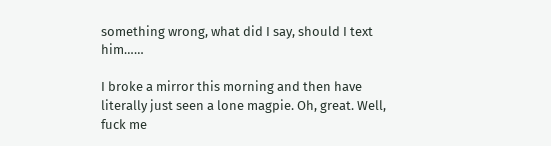something wrong, what did I say, should I text him……

I broke a mirror this morning and then have literally just seen a lone magpie. Oh, great. Well, fuck me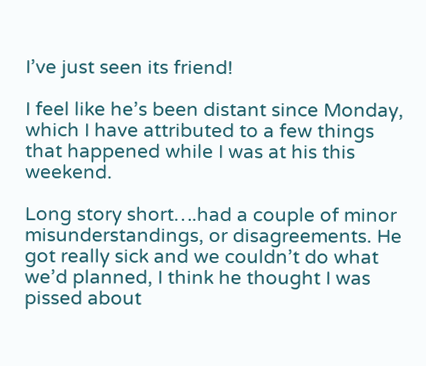I’ve just seen its friend!

I feel like he’s been distant since Monday, which I have attributed to a few things that happened while I was at his this weekend.

Long story short….had a couple of minor misunderstandings, or disagreements. He got really sick and we couldn’t do what we’d planned, I think he thought I was pissed about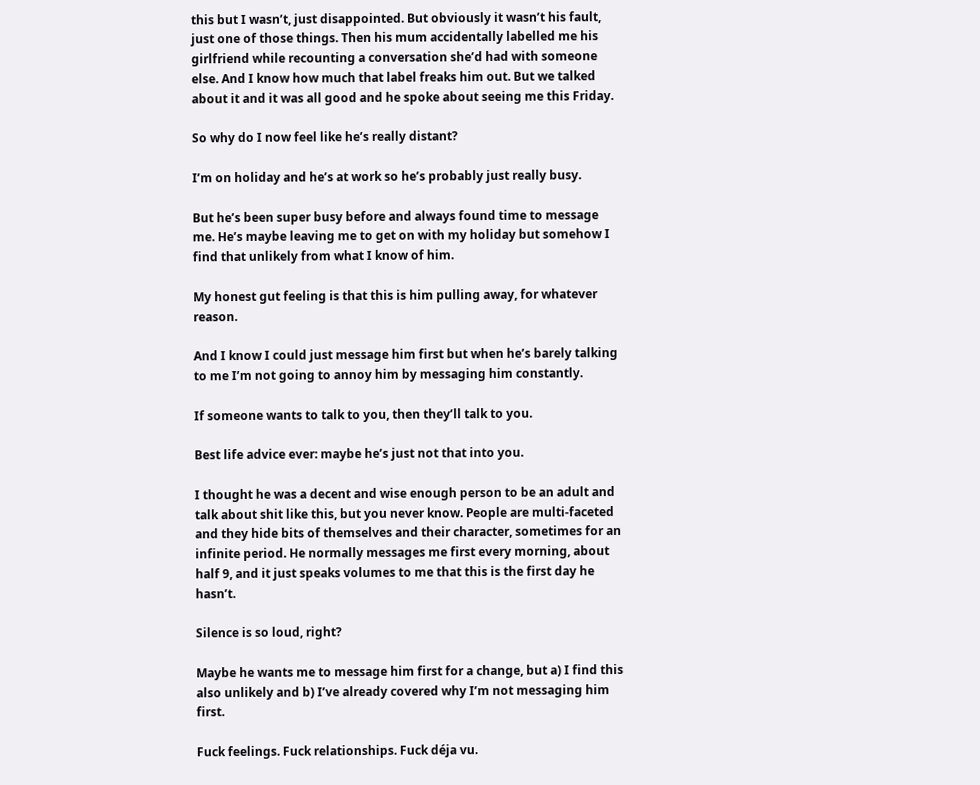this but I wasn’t, just disappointed. But obviously it wasn’t his fault, just one of those things. Then his mum accidentally labelled me his girlfriend while recounting a conversation she’d had with someone else. And I know how much that label freaks him out. But we talked about it and it was all good and he spoke about seeing me this Friday.

So why do I now feel like he’s really distant?

I’m on holiday and he’s at work so he’s probably just really busy.

But he’s been super busy before and always found time to message me. He’s maybe leaving me to get on with my holiday but somehow I find that unlikely from what I know of him.

My honest gut feeling is that this is him pulling away, for whatever reason.

And I know I could just message him first but when he’s barely talking to me I’m not going to annoy him by messaging him constantly.

If someone wants to talk to you, then they’ll talk to you.

Best life advice ever: maybe he’s just not that into you.

I thought he was a decent and wise enough person to be an adult and talk about shit like this, but you never know. People are multi-faceted and they hide bits of themselves and their character, sometimes for an infinite period. He normally messages me first every morning, about half 9, and it just speaks volumes to me that this is the first day he hasn’t.

Silence is so loud, right?

Maybe he wants me to message him first for a change, but a) I find this also unlikely and b) I’ve already covered why I’m not messaging him first.

Fuck feelings. Fuck relationships. Fuck déja vu.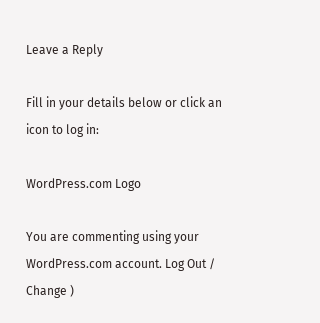Leave a Reply

Fill in your details below or click an icon to log in:

WordPress.com Logo

You are commenting using your WordPress.com account. Log Out / Change )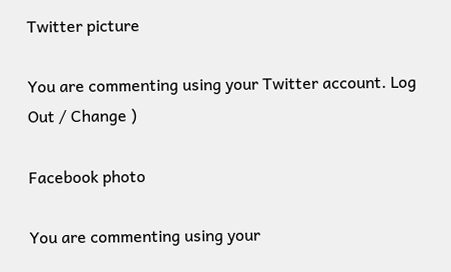Twitter picture

You are commenting using your Twitter account. Log Out / Change )

Facebook photo

You are commenting using your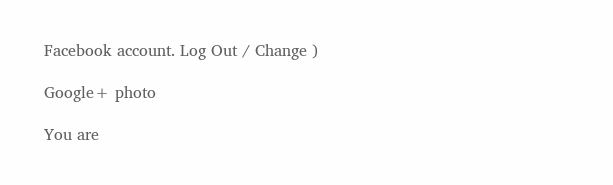Facebook account. Log Out / Change )

Google+ photo

You are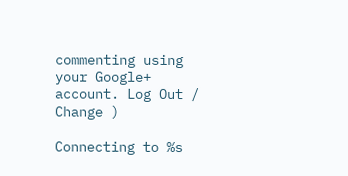commenting using your Google+ account. Log Out / Change )

Connecting to %s